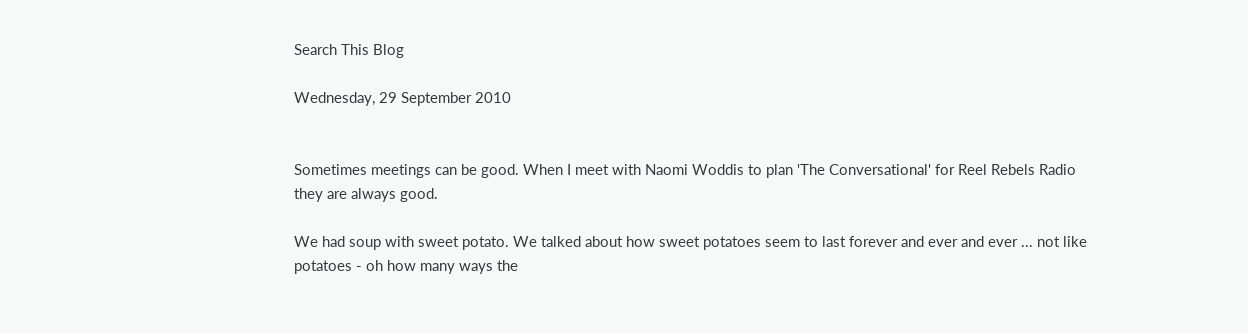Search This Blog

Wednesday, 29 September 2010


Sometimes meetings can be good. When I meet with Naomi Woddis to plan 'The Conversational' for Reel Rebels Radio they are always good.

We had soup with sweet potato. We talked about how sweet potatoes seem to last forever and ever and ever ... not like potatoes - oh how many ways the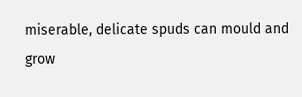miserable, delicate spuds can mould and grow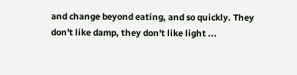and change beyond eating, and so quickly. They don't like damp, they don't like light ...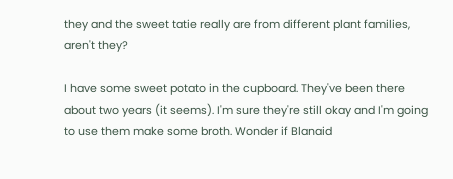they and the sweet tatie really are from different plant families, aren't they?

I have some sweet potato in the cupboard. They've been there about two years (it seems). I'm sure they're still okay and I'm going to use them make some broth. Wonder if Blanaid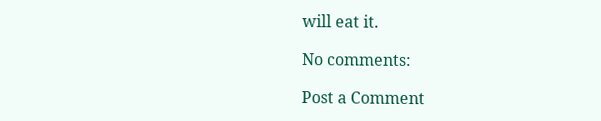will eat it.

No comments:

Post a Comment